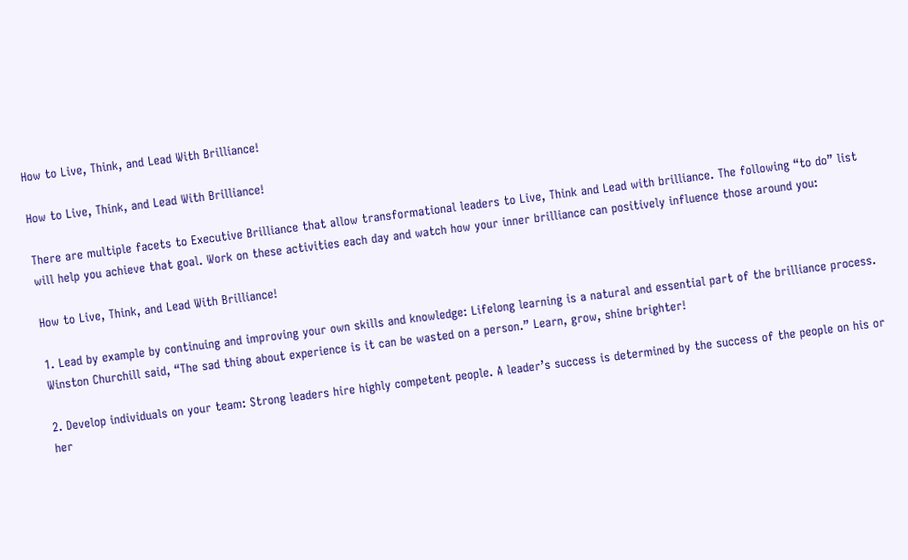How to Live, Think, and Lead With Brilliance!

How to Live, Think, and Lead With Brilliance!

There are multiple facets to Executive Brilliance that allow transformational leaders to Live, Think and Lead with brilliance. The following “to do” list will help you achieve that goal. Work on these activities each day and watch how your inner brilliance can positively influence those around you:

How to Live, Think, and Lead With Brilliance!

1. Lead by example by continuing and improving your own skills and knowledge: Lifelong learning is a natural and essential part of the brilliance process. Winston Churchill said, “The sad thing about experience is it can be wasted on a person.” Learn, grow, shine brighter!

2. Develop individuals on your team: Strong leaders hire highly competent people. A leader’s success is determined by the success of the people on his or her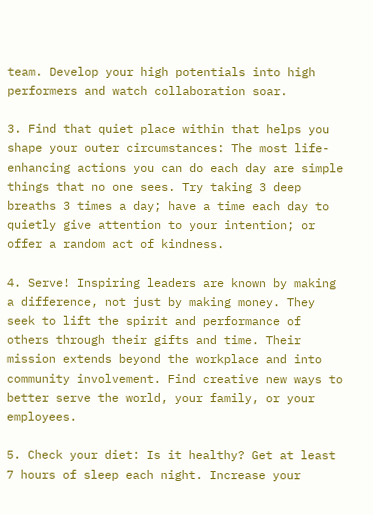team. Develop your high potentials into high performers and watch collaboration soar.

3. Find that quiet place within that helps you shape your outer circumstances: The most life-enhancing actions you can do each day are simple things that no one sees. Try taking 3 deep breaths 3 times a day; have a time each day to quietly give attention to your intention; or offer a random act of kindness.

4. Serve! Inspiring leaders are known by making a difference, not just by making money. They seek to lift the spirit and performance of others through their gifts and time. Their mission extends beyond the workplace and into community involvement. Find creative new ways to better serve the world, your family, or your employees.

5. Check your diet: Is it healthy? Get at least 7 hours of sleep each night. Increase your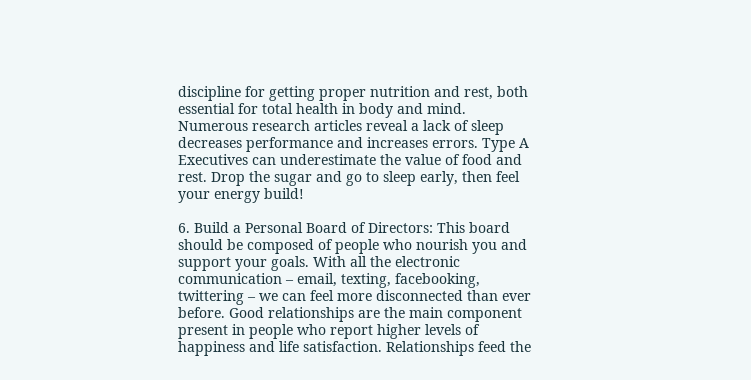discipline for getting proper nutrition and rest, both essential for total health in body and mind. Numerous research articles reveal a lack of sleep decreases performance and increases errors. Type A Executives can underestimate the value of food and rest. Drop the sugar and go to sleep early, then feel your energy build!

6. Build a Personal Board of Directors: This board should be composed of people who nourish you and support your goals. With all the electronic communication – email, texting, facebooking, twittering – we can feel more disconnected than ever before. Good relationships are the main component present in people who report higher levels of happiness and life satisfaction. Relationships feed the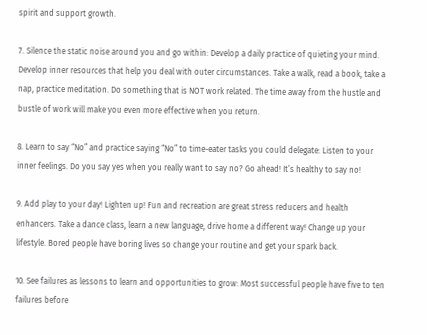spirit and support growth.

7. Silence the static noise around you and go within: Develop a daily practice of quieting your mind. Develop inner resources that help you deal with outer circumstances. Take a walk, read a book, take a nap, practice meditation. Do something that is NOT work related. The time away from the hustle and bustle of work will make you even more effective when you return.

8. Learn to say “No” and practice saying “No” to time-eater tasks you could delegate: Listen to your inner feelings. Do you say yes when you really want to say no? Go ahead! It’s healthy to say no!

9. Add play to your day! Lighten up! Fun and recreation are great stress reducers and health enhancers. Take a dance class, learn a new language, drive home a different way! Change up your lifestyle. Bored people have boring lives so change your routine and get your spark back.

10. See failures as lessons to learn and opportunities to grow: Most successful people have five to ten failures before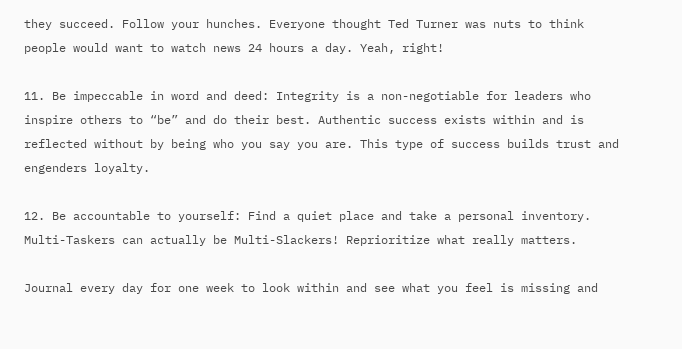they succeed. Follow your hunches. Everyone thought Ted Turner was nuts to think people would want to watch news 24 hours a day. Yeah, right!

11. Be impeccable in word and deed: Integrity is a non-negotiable for leaders who inspire others to “be” and do their best. Authentic success exists within and is reflected without by being who you say you are. This type of success builds trust and engenders loyalty.

12. Be accountable to yourself: Find a quiet place and take a personal inventory. Multi-Taskers can actually be Multi-Slackers! Reprioritize what really matters.

Journal every day for one week to look within and see what you feel is missing and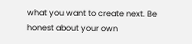what you want to create next. Be honest about your own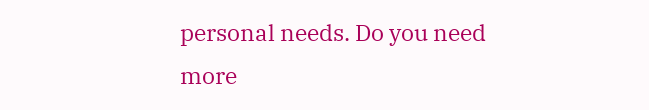personal needs. Do you need more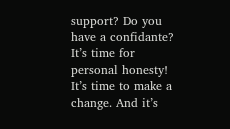support? Do you have a confidante? It’s time for personal honesty! It’s time to make a change. And it’s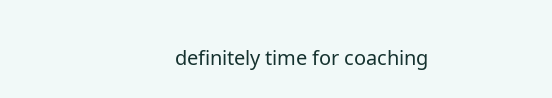definitely time for coaching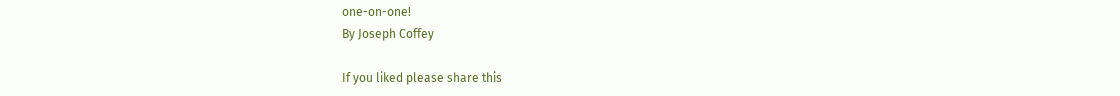one-on-one!
By Joseph Coffey

If you liked please share this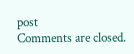post
Comments are closed.